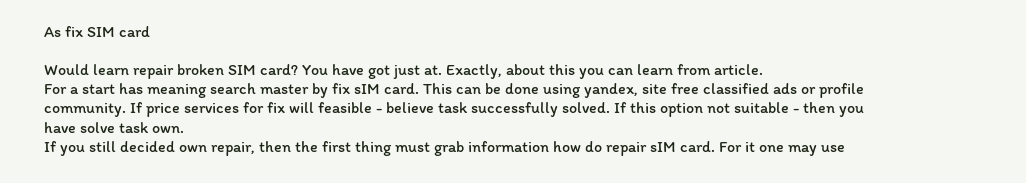As fix SIM card

Would learn repair broken SIM card? You have got just at. Exactly, about this you can learn from article.
For a start has meaning search master by fix sIM card. This can be done using yandex, site free classified ads or profile community. If price services for fix will feasible - believe task successfully solved. If this option not suitable - then you have solve task own.
If you still decided own repair, then the first thing must grab information how do repair sIM card. For it one may use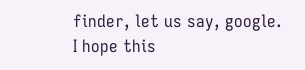finder, let us say, google.
I hope this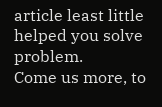article least little helped you solve problem.
Come us more, to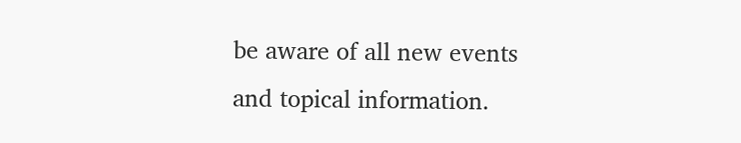be aware of all new events and topical information.